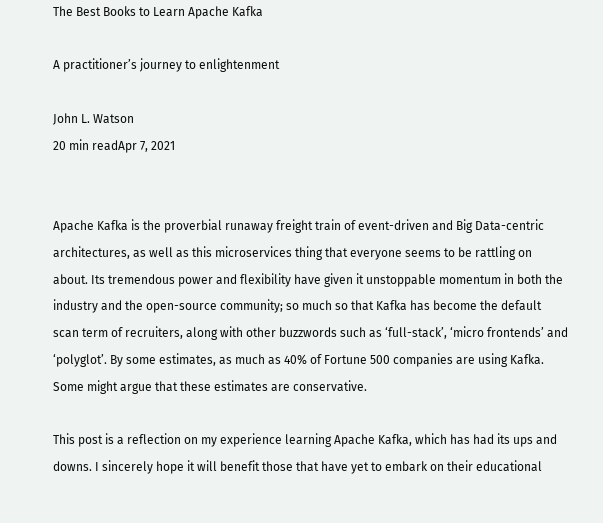The Best Books to Learn Apache Kafka

A practitioner’s journey to enlightenment

John L. Watson
20 min readApr 7, 2021


Apache Kafka is the proverbial runaway freight train of event-driven and Big Data-centric architectures, as well as this microservices thing that everyone seems to be rattling on about. Its tremendous power and flexibility have given it unstoppable momentum in both the industry and the open-source community; so much so that Kafka has become the default scan term of recruiters, along with other buzzwords such as ‘full-stack’, ‘micro frontends’ and ‘polyglot’. By some estimates, as much as 40% of Fortune 500 companies are using Kafka. Some might argue that these estimates are conservative.

This post is a reflection on my experience learning Apache Kafka, which has had its ups and downs. I sincerely hope it will benefit those that have yet to embark on their educational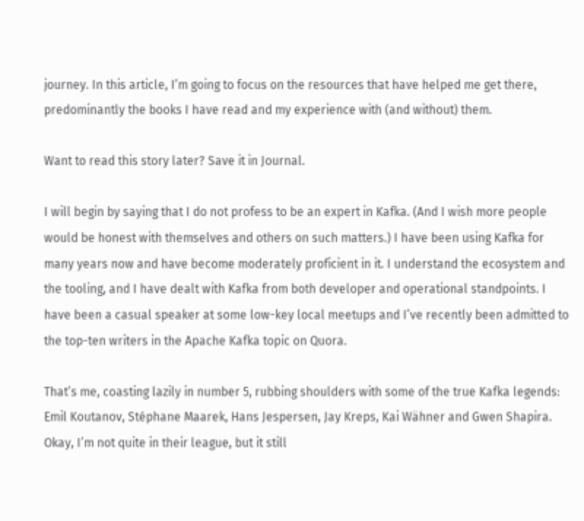journey. In this article, I’m going to focus on the resources that have helped me get there, predominantly the books I have read and my experience with (and without) them.

Want to read this story later? Save it in Journal.

I will begin by saying that I do not profess to be an expert in Kafka. (And I wish more people would be honest with themselves and others on such matters.) I have been using Kafka for many years now and have become moderately proficient in it. I understand the ecosystem and the tooling, and I have dealt with Kafka from both developer and operational standpoints. I have been a casual speaker at some low-key local meetups and I’ve recently been admitted to the top-ten writers in the Apache Kafka topic on Quora.

That’s me, coasting lazily in number 5, rubbing shoulders with some of the true Kafka legends: Emil Koutanov, Stéphane Maarek, Hans Jespersen, Jay Kreps, Kai Wähner and Gwen Shapira.    Okay, I’m not quite in their league, but it still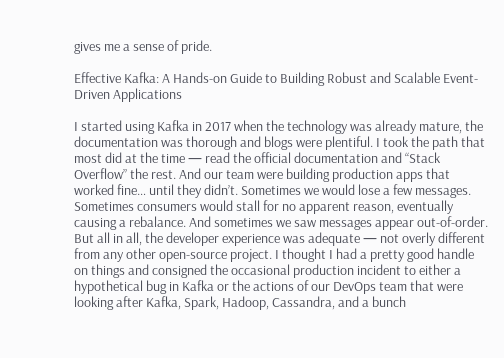gives me a sense of pride.

Effective Kafka: A Hands-on Guide to Building Robust and Scalable Event-Driven Applications

I started using Kafka in 2017 when the technology was already mature, the documentation was thorough and blogs were plentiful. I took the path that most did at the time — read the official documentation and “Stack Overflow” the rest. And our team were building production apps that worked fine… until they didn’t. Sometimes we would lose a few messages. Sometimes consumers would stall for no apparent reason, eventually causing a rebalance. And sometimes we saw messages appear out-of-order. But all in all, the developer experience was adequate — not overly different from any other open-source project. I thought I had a pretty good handle on things and consigned the occasional production incident to either a hypothetical bug in Kafka or the actions of our DevOps team that were looking after Kafka, Spark, Hadoop, Cassandra, and a bunch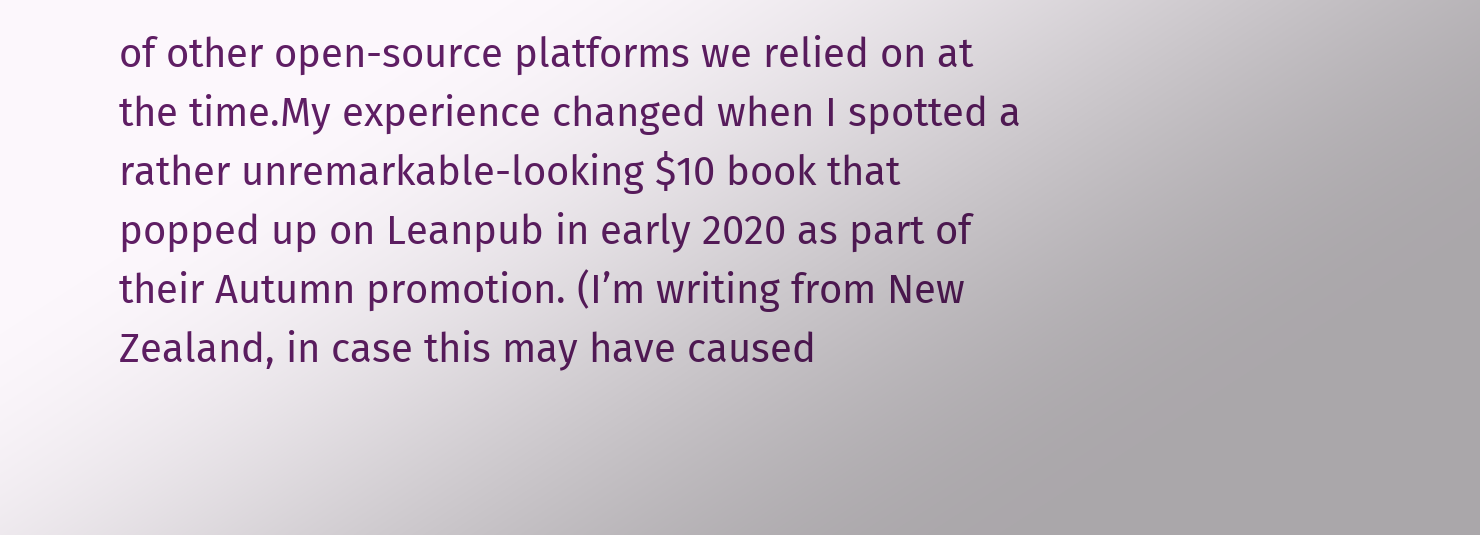of other open-source platforms we relied on at the time.My experience changed when I spotted a rather unremarkable-looking $10 book that popped up on Leanpub in early 2020 as part of their Autumn promotion. (I’m writing from New Zealand, in case this may have caused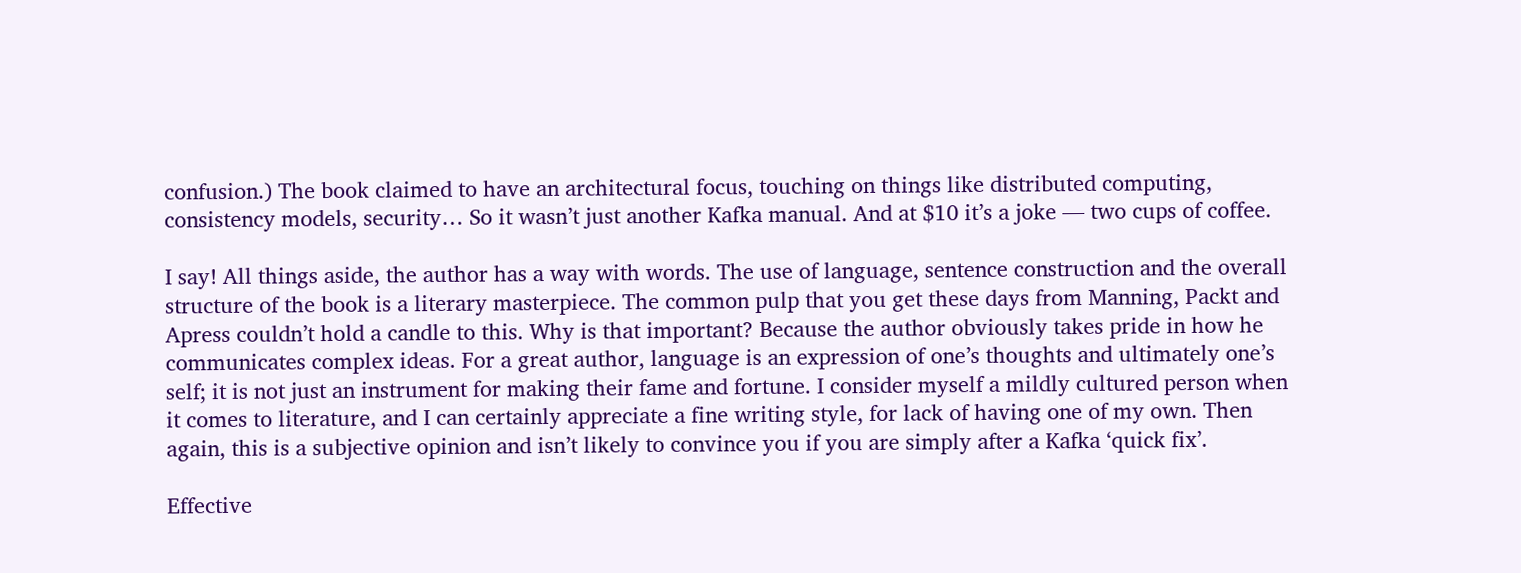confusion.) The book claimed to have an architectural focus, touching on things like distributed computing, consistency models, security… So it wasn’t just another Kafka manual. And at $10 it’s a joke — two cups of coffee.

I say! All things aside, the author has a way with words. The use of language, sentence construction and the overall structure of the book is a literary masterpiece. The common pulp that you get these days from Manning, Packt and Apress couldn’t hold a candle to this. Why is that important? Because the author obviously takes pride in how he communicates complex ideas. For a great author, language is an expression of one’s thoughts and ultimately one’s self; it is not just an instrument for making their fame and fortune. I consider myself a mildly cultured person when it comes to literature, and I can certainly appreciate a fine writing style, for lack of having one of my own. Then again, this is a subjective opinion and isn’t likely to convince you if you are simply after a Kafka ‘quick fix’.

Effective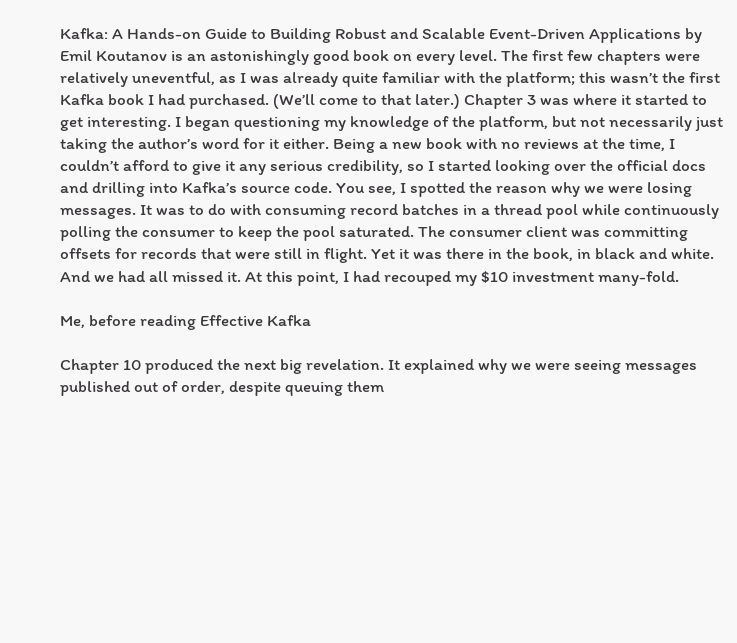Kafka: A Hands-on Guide to Building Robust and Scalable Event-Driven Applications by Emil Koutanov is an astonishingly good book on every level. The first few chapters were relatively uneventful, as I was already quite familiar with the platform; this wasn’t the first Kafka book I had purchased. (We’ll come to that later.) Chapter 3 was where it started to get interesting. I began questioning my knowledge of the platform, but not necessarily just taking the author’s word for it either. Being a new book with no reviews at the time, I couldn’t afford to give it any serious credibility, so I started looking over the official docs and drilling into Kafka’s source code. You see, I spotted the reason why we were losing messages. It was to do with consuming record batches in a thread pool while continuously polling the consumer to keep the pool saturated. The consumer client was committing offsets for records that were still in flight. Yet it was there in the book, in black and white. And we had all missed it. At this point, I had recouped my $10 investment many-fold.

Me, before reading Effective Kafka

Chapter 10 produced the next big revelation. It explained why we were seeing messages published out of order, despite queuing them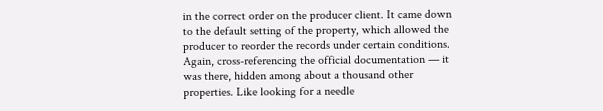in the correct order on the producer client. It came down to the default setting of the property, which allowed the producer to reorder the records under certain conditions. Again, cross-referencing the official documentation — it was there, hidden among about a thousand other properties. Like looking for a needle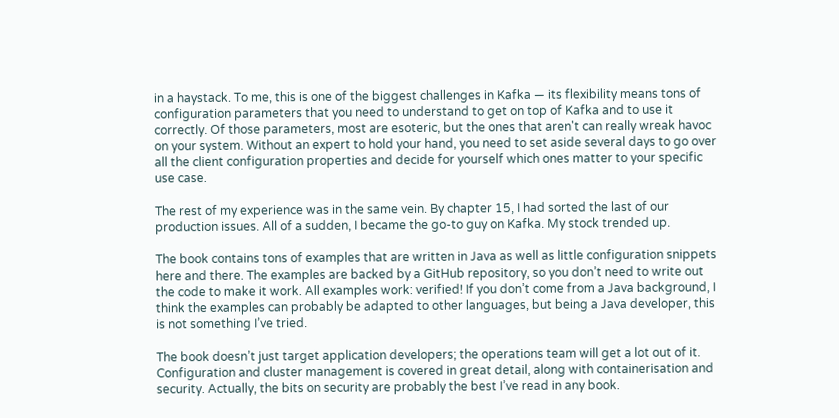in a haystack. To me, this is one of the biggest challenges in Kafka — its flexibility means tons of configuration parameters that you need to understand to get on top of Kafka and to use it correctly. Of those parameters, most are esoteric, but the ones that aren't can really wreak havoc on your system. Without an expert to hold your hand, you need to set aside several days to go over all the client configuration properties and decide for yourself which ones matter to your specific use case.

The rest of my experience was in the same vein. By chapter 15, I had sorted the last of our production issues. All of a sudden, I became the go-to guy on Kafka. My stock trended up.

The book contains tons of examples that are written in Java as well as little configuration snippets here and there. The examples are backed by a GitHub repository, so you don’t need to write out the code to make it work. All examples work: verified! If you don’t come from a Java background, I think the examples can probably be adapted to other languages, but being a Java developer, this is not something I’ve tried.

The book doesn’t just target application developers; the operations team will get a lot out of it. Configuration and cluster management is covered in great detail, along with containerisation and security. Actually, the bits on security are probably the best I’ve read in any book.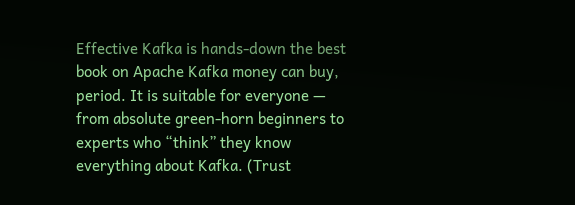Effective Kafka is hands-down the best book on Apache Kafka money can buy, period. It is suitable for everyone — from absolute green-horn beginners to experts who “think” they know everything about Kafka. (Trust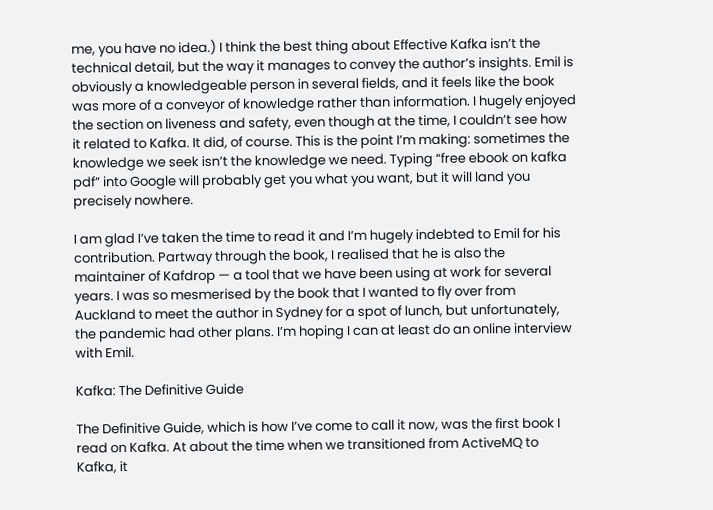me, you have no idea.) I think the best thing about Effective Kafka isn’t the technical detail, but the way it manages to convey the author’s insights. Emil is obviously a knowledgeable person in several fields, and it feels like the book was more of a conveyor of knowledge rather than information. I hugely enjoyed the section on liveness and safety, even though at the time, I couldn’t see how it related to Kafka. It did, of course. This is the point I’m making: sometimes the knowledge we seek isn’t the knowledge we need. Typing “free ebook on kafka pdf” into Google will probably get you what you want, but it will land you precisely nowhere.

I am glad I’ve taken the time to read it and I’m hugely indebted to Emil for his contribution. Partway through the book, I realised that he is also the maintainer of Kafdrop — a tool that we have been using at work for several years. I was so mesmerised by the book that I wanted to fly over from Auckland to meet the author in Sydney for a spot of lunch, but unfortunately, the pandemic had other plans. I’m hoping I can at least do an online interview with Emil.

Kafka: The Definitive Guide

The Definitive Guide, which is how I’ve come to call it now, was the first book I read on Kafka. At about the time when we transitioned from ActiveMQ to Kafka, it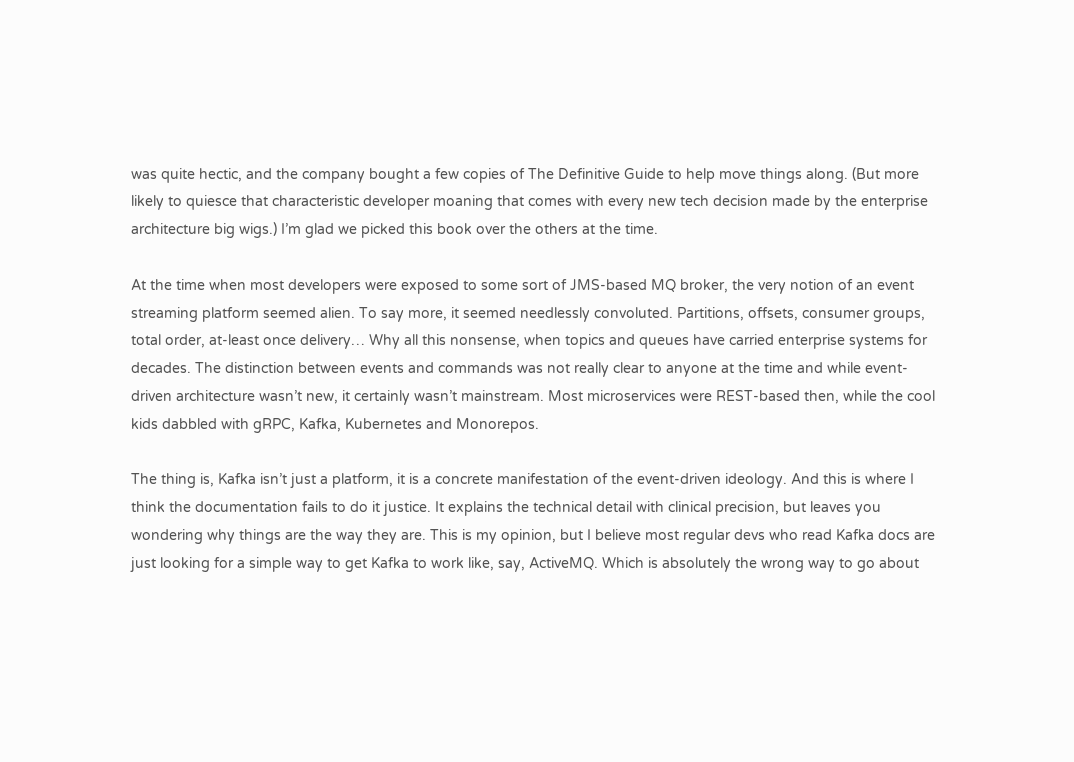was quite hectic, and the company bought a few copies of The Definitive Guide to help move things along. (But more likely to quiesce that characteristic developer moaning that comes with every new tech decision made by the enterprise architecture big wigs.) I’m glad we picked this book over the others at the time.

At the time when most developers were exposed to some sort of JMS-based MQ broker, the very notion of an event streaming platform seemed alien. To say more, it seemed needlessly convoluted. Partitions, offsets, consumer groups, total order, at-least once delivery… Why all this nonsense, when topics and queues have carried enterprise systems for decades. The distinction between events and commands was not really clear to anyone at the time and while event-driven architecture wasn’t new, it certainly wasn’t mainstream. Most microservices were REST-based then, while the cool kids dabbled with gRPC, Kafka, Kubernetes and Monorepos.

The thing is, Kafka isn’t just a platform, it is a concrete manifestation of the event-driven ideology. And this is where I think the documentation fails to do it justice. It explains the technical detail with clinical precision, but leaves you wondering why things are the way they are. This is my opinion, but I believe most regular devs who read Kafka docs are just looking for a simple way to get Kafka to work like, say, ActiveMQ. Which is absolutely the wrong way to go about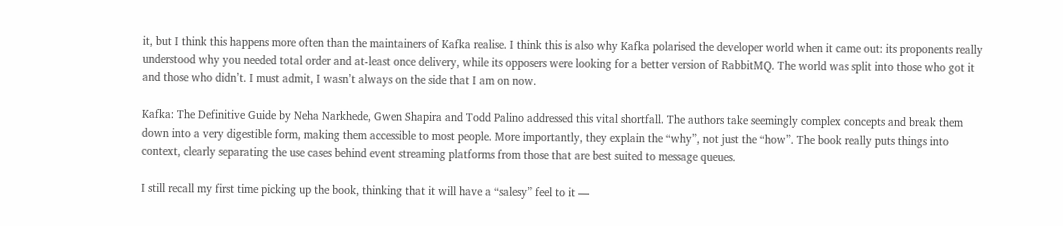it, but I think this happens more often than the maintainers of Kafka realise. I think this is also why Kafka polarised the developer world when it came out: its proponents really understood why you needed total order and at-least once delivery, while its opposers were looking for a better version of RabbitMQ. The world was split into those who got it and those who didn’t. I must admit, I wasn’t always on the side that I am on now.

Kafka: The Definitive Guide by Neha Narkhede, Gwen Shapira and Todd Palino addressed this vital shortfall. The authors take seemingly complex concepts and break them down into a very digestible form, making them accessible to most people. More importantly, they explain the “why”, not just the “how”. The book really puts things into context, clearly separating the use cases behind event streaming platforms from those that are best suited to message queues.

I still recall my first time picking up the book, thinking that it will have a “salesy” feel to it —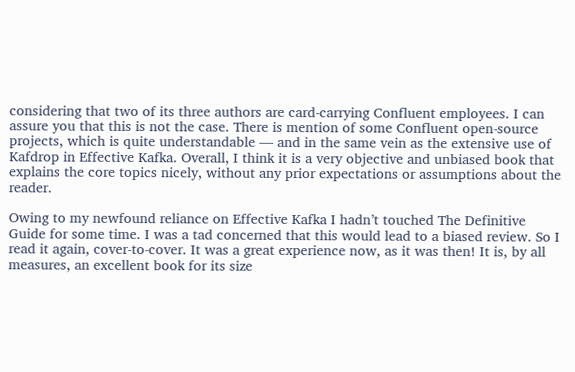considering that two of its three authors are card-carrying Confluent employees. I can assure you that this is not the case. There is mention of some Confluent open-source projects, which is quite understandable — and in the same vein as the extensive use of Kafdrop in Effective Kafka. Overall, I think it is a very objective and unbiased book that explains the core topics nicely, without any prior expectations or assumptions about the reader.

Owing to my newfound reliance on Effective Kafka I hadn’t touched The Definitive Guide for some time. I was a tad concerned that this would lead to a biased review. So I read it again, cover-to-cover. It was a great experience now, as it was then! It is, by all measures, an excellent book for its size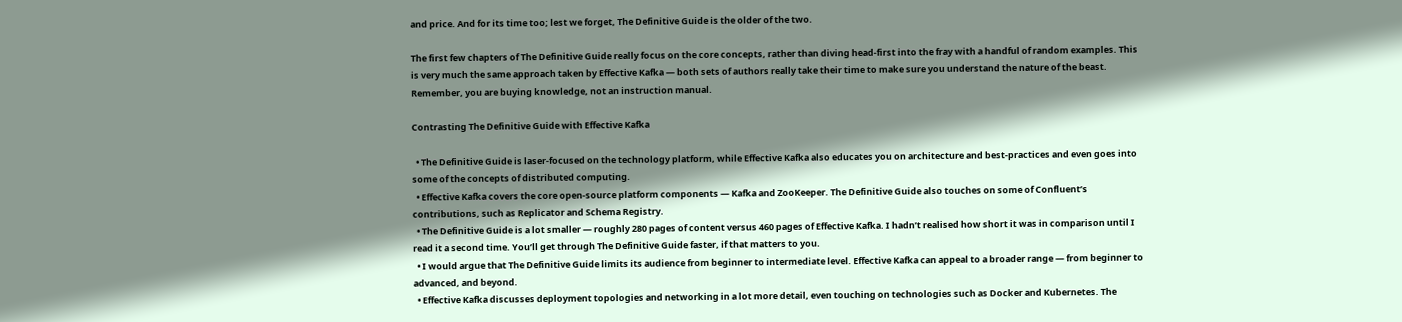and price. And for its time too; lest we forget, The Definitive Guide is the older of the two.

The first few chapters of The Definitive Guide really focus on the core concepts, rather than diving head-first into the fray with a handful of random examples. This is very much the same approach taken by Effective Kafka — both sets of authors really take their time to make sure you understand the nature of the beast. Remember, you are buying knowledge, not an instruction manual.

Contrasting The Definitive Guide with Effective Kafka

  • The Definitive Guide is laser-focused on the technology platform, while Effective Kafka also educates you on architecture and best-practices and even goes into some of the concepts of distributed computing.
  • Effective Kafka covers the core open-source platform components — Kafka and ZooKeeper. The Definitive Guide also touches on some of Confluent’s contributions, such as Replicator and Schema Registry.
  • The Definitive Guide is a lot smaller — roughly 280 pages of content versus 460 pages of Effective Kafka. I hadn’t realised how short it was in comparison until I read it a second time. You’ll get through The Definitive Guide faster, if that matters to you.
  • I would argue that The Definitive Guide limits its audience from beginner to intermediate level. Effective Kafka can appeal to a broader range — from beginner to advanced, and beyond.
  • Effective Kafka discusses deployment topologies and networking in a lot more detail, even touching on technologies such as Docker and Kubernetes. The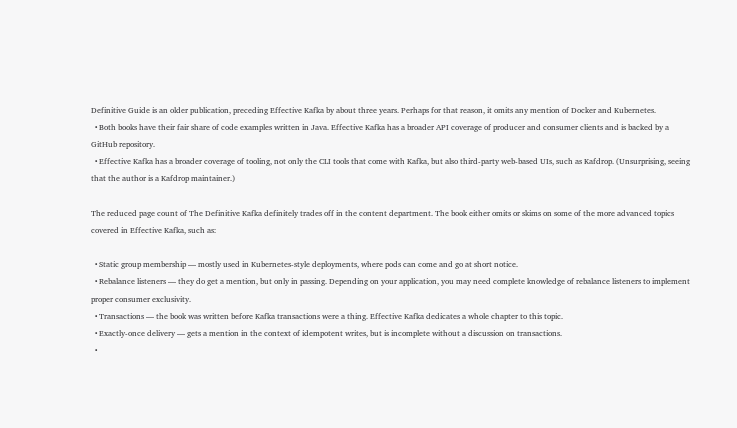Definitive Guide is an older publication, preceding Effective Kafka by about three years. Perhaps for that reason, it omits any mention of Docker and Kubernetes.
  • Both books have their fair share of code examples written in Java. Effective Kafka has a broader API coverage of producer and consumer clients and is backed by a GitHub repository.
  • Effective Kafka has a broader coverage of tooling, not only the CLI tools that come with Kafka, but also third-party web-based UIs, such as Kafdrop. (Unsurprising, seeing that the author is a Kafdrop maintainer.)

The reduced page count of The Definitive Kafka definitely trades off in the content department. The book either omits or skims on some of the more advanced topics covered in Effective Kafka, such as:

  • Static group membership — mostly used in Kubernetes-style deployments, where pods can come and go at short notice.
  • Rebalance listeners — they do get a mention, but only in passing. Depending on your application, you may need complete knowledge of rebalance listeners to implement proper consumer exclusivity.
  • Transactions — the book was written before Kafka transactions were a thing. Effective Kafka dedicates a whole chapter to this topic.
  • Exactly-once delivery — gets a mention in the context of idempotent writes, but is incomplete without a discussion on transactions.
  •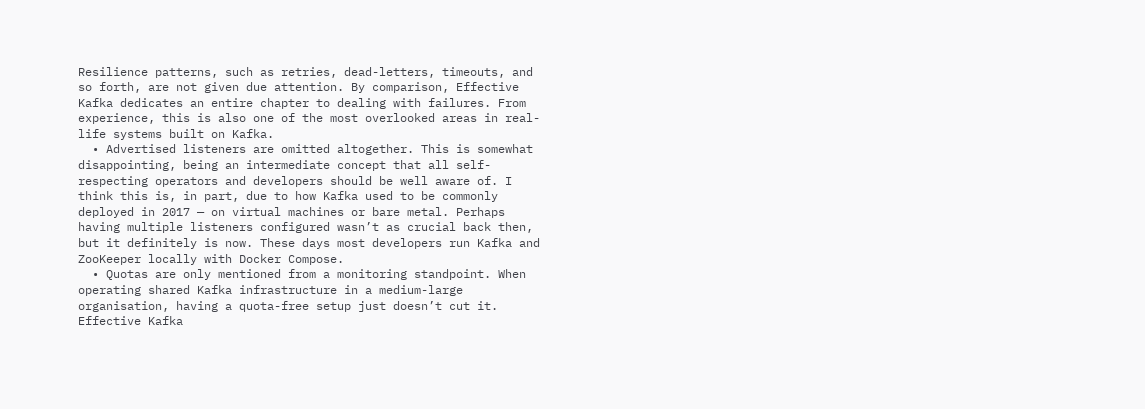Resilience patterns, such as retries, dead-letters, timeouts, and so forth, are not given due attention. By comparison, Effective Kafka dedicates an entire chapter to dealing with failures. From experience, this is also one of the most overlooked areas in real-life systems built on Kafka.
  • Advertised listeners are omitted altogether. This is somewhat disappointing, being an intermediate concept that all self-respecting operators and developers should be well aware of. I think this is, in part, due to how Kafka used to be commonly deployed in 2017 — on virtual machines or bare metal. Perhaps having multiple listeners configured wasn’t as crucial back then, but it definitely is now. These days most developers run Kafka and ZooKeeper locally with Docker Compose.
  • Quotas are only mentioned from a monitoring standpoint. When operating shared Kafka infrastructure in a medium-large organisation, having a quota-free setup just doesn’t cut it. Effective Kafka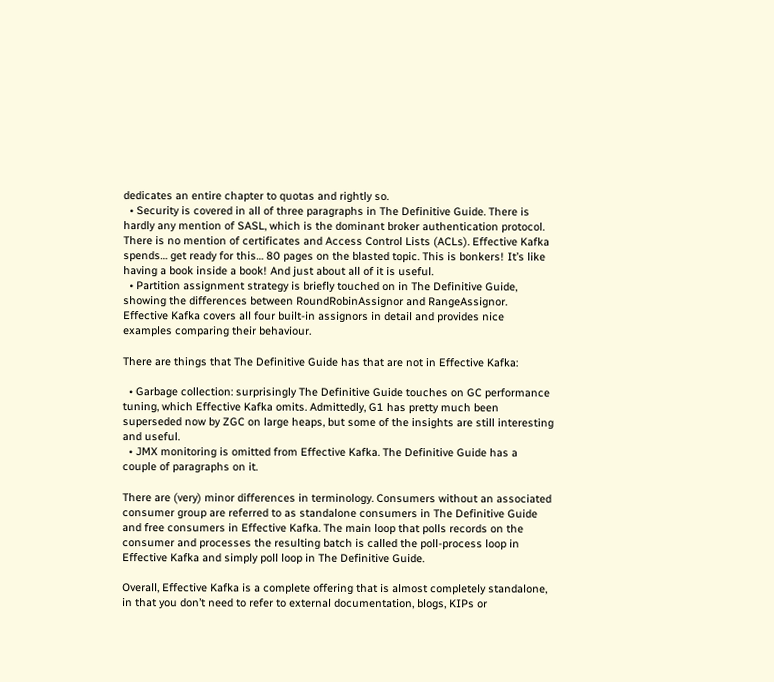dedicates an entire chapter to quotas and rightly so.
  • Security is covered in all of three paragraphs in The Definitive Guide. There is hardly any mention of SASL, which is the dominant broker authentication protocol. There is no mention of certificates and Access Control Lists (ACLs). Effective Kafka spends… get ready for this… 80 pages on the blasted topic. This is bonkers! It’s like having a book inside a book! And just about all of it is useful.
  • Partition assignment strategy is briefly touched on in The Definitive Guide, showing the differences between RoundRobinAssignor and RangeAssignor. Effective Kafka covers all four built-in assignors in detail and provides nice examples comparing their behaviour.

There are things that The Definitive Guide has that are not in Effective Kafka:

  • Garbage collection: surprisingly The Definitive Guide touches on GC performance tuning, which Effective Kafka omits. Admittedly, G1 has pretty much been superseded now by ZGC on large heaps, but some of the insights are still interesting and useful.
  • JMX monitoring is omitted from Effective Kafka. The Definitive Guide has a couple of paragraphs on it.

There are (very) minor differences in terminology. Consumers without an associated consumer group are referred to as standalone consumers in The Definitive Guide and free consumers in Effective Kafka. The main loop that polls records on the consumer and processes the resulting batch is called the poll-process loop in Effective Kafka and simply poll loop in The Definitive Guide.

Overall, Effective Kafka is a complete offering that is almost completely standalone, in that you don’t need to refer to external documentation, blogs, KIPs or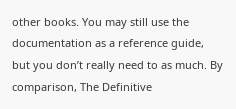other books. You may still use the documentation as a reference guide, but you don’t really need to as much. By comparison, The Definitive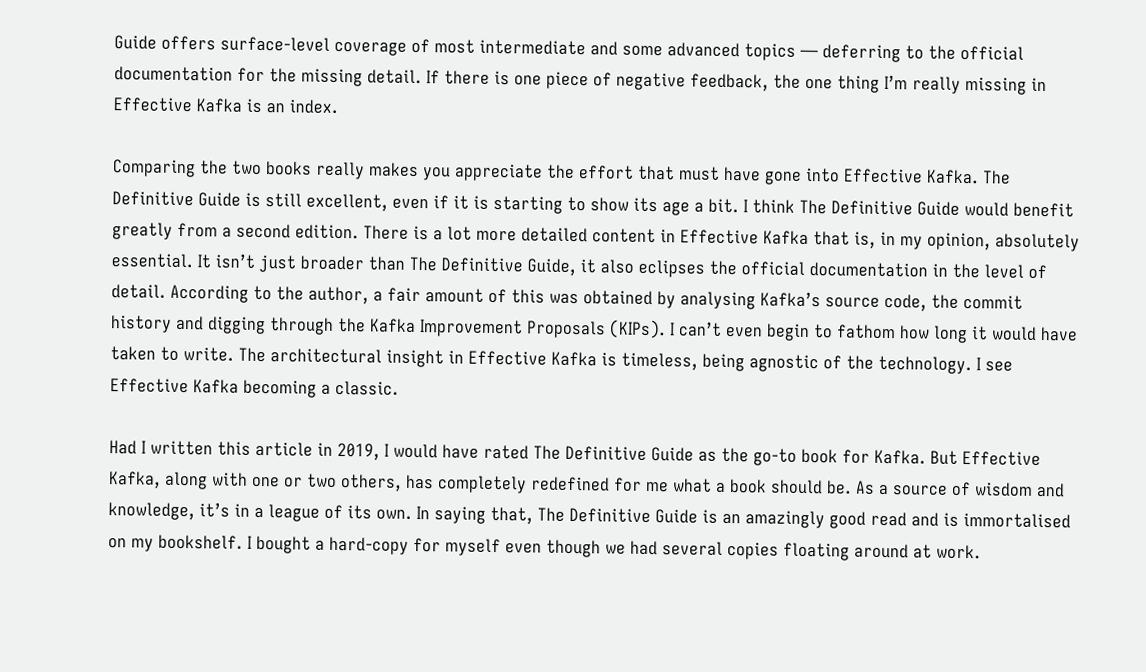Guide offers surface-level coverage of most intermediate and some advanced topics — deferring to the official documentation for the missing detail. If there is one piece of negative feedback, the one thing I’m really missing in Effective Kafka is an index.

Comparing the two books really makes you appreciate the effort that must have gone into Effective Kafka. The Definitive Guide is still excellent, even if it is starting to show its age a bit. I think The Definitive Guide would benefit greatly from a second edition. There is a lot more detailed content in Effective Kafka that is, in my opinion, absolutely essential. It isn’t just broader than The Definitive Guide, it also eclipses the official documentation in the level of detail. According to the author, a fair amount of this was obtained by analysing Kafka’s source code, the commit history and digging through the Kafka Improvement Proposals (KIPs). I can’t even begin to fathom how long it would have taken to write. The architectural insight in Effective Kafka is timeless, being agnostic of the technology. I see Effective Kafka becoming a classic.

Had I written this article in 2019, I would have rated The Definitive Guide as the go-to book for Kafka. But Effective Kafka, along with one or two others, has completely redefined for me what a book should be. As a source of wisdom and knowledge, it’s in a league of its own. In saying that, The Definitive Guide is an amazingly good read and is immortalised on my bookshelf. I bought a hard-copy for myself even though we had several copies floating around at work.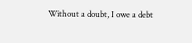Without a doubt, I owe a debt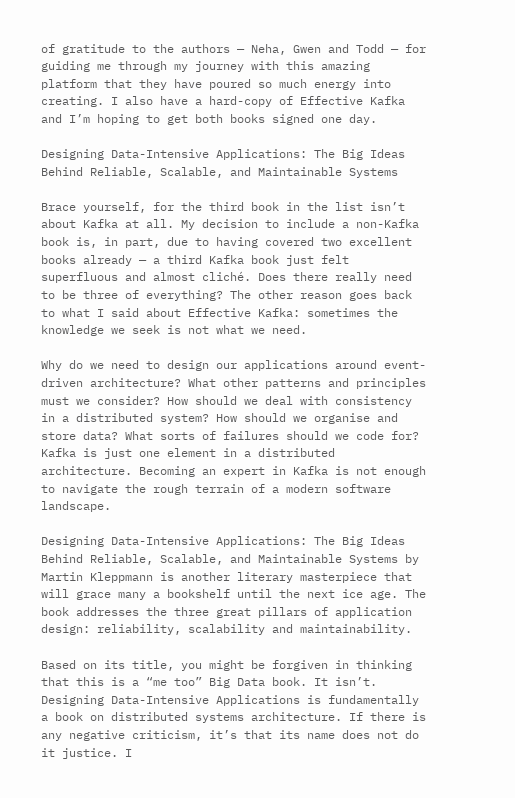of gratitude to the authors — Neha, Gwen and Todd — for guiding me through my journey with this amazing platform that they have poured so much energy into creating. I also have a hard-copy of Effective Kafka and I’m hoping to get both books signed one day.

Designing Data-Intensive Applications: The Big Ideas Behind Reliable, Scalable, and Maintainable Systems

Brace yourself, for the third book in the list isn’t about Kafka at all. My decision to include a non-Kafka book is, in part, due to having covered two excellent books already — a third Kafka book just felt superfluous and almost cliché. Does there really need to be three of everything? The other reason goes back to what I said about Effective Kafka: sometimes the knowledge we seek is not what we need.

Why do we need to design our applications around event-driven architecture? What other patterns and principles must we consider? How should we deal with consistency in a distributed system? How should we organise and store data? What sorts of failures should we code for? Kafka is just one element in a distributed architecture. Becoming an expert in Kafka is not enough to navigate the rough terrain of a modern software landscape.

Designing Data-Intensive Applications: The Big Ideas Behind Reliable, Scalable, and Maintainable Systems by Martin Kleppmann is another literary masterpiece that will grace many a bookshelf until the next ice age. The book addresses the three great pillars of application design: reliability, scalability and maintainability.

Based on its title, you might be forgiven in thinking that this is a “me too” Big Data book. It isn’t. Designing Data-Intensive Applications is fundamentally a book on distributed systems architecture. If there is any negative criticism, it’s that its name does not do it justice. I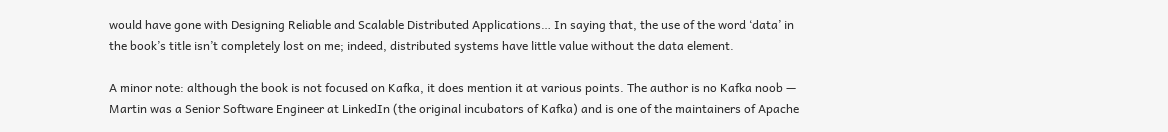would have gone with Designing Reliable and Scalable Distributed Applications… In saying that, the use of the word ‘data’ in the book’s title isn’t completely lost on me; indeed, distributed systems have little value without the data element.

A minor note: although the book is not focused on Kafka, it does mention it at various points. The author is no Kafka noob — Martin was a Senior Software Engineer at LinkedIn (the original incubators of Kafka) and is one of the maintainers of Apache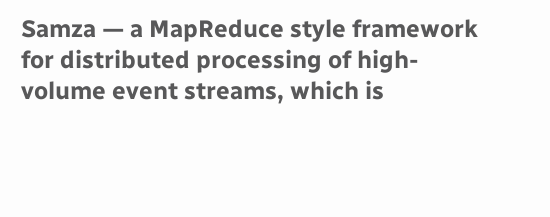Samza — a MapReduce style framework for distributed processing of high-volume event streams, which is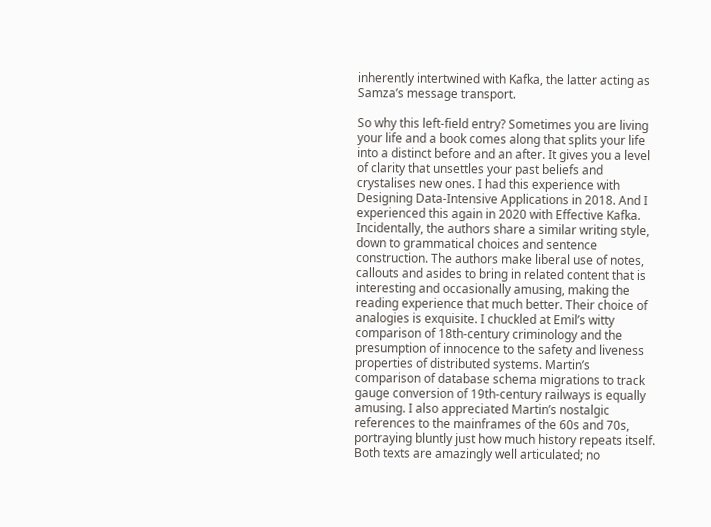inherently intertwined with Kafka, the latter acting as Samza’s message transport.

So why this left-field entry? Sometimes you are living your life and a book comes along that splits your life into a distinct before and an after. It gives you a level of clarity that unsettles your past beliefs and crystalises new ones. I had this experience with Designing Data-Intensive Applications in 2018. And I experienced this again in 2020 with Effective Kafka. Incidentally, the authors share a similar writing style, down to grammatical choices and sentence construction. The authors make liberal use of notes, callouts and asides to bring in related content that is interesting and occasionally amusing, making the reading experience that much better. Their choice of analogies is exquisite. I chuckled at Emil’s witty comparison of 18th-century criminology and the presumption of innocence to the safety and liveness properties of distributed systems. Martin’s comparison of database schema migrations to track gauge conversion of 19th-century railways is equally amusing. I also appreciated Martin’s nostalgic references to the mainframes of the 60s and 70s, portraying bluntly just how much history repeats itself. Both texts are amazingly well articulated; no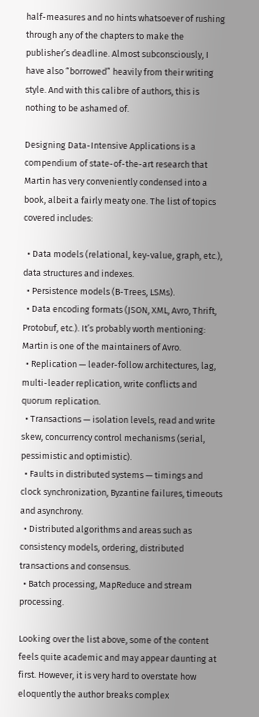half-measures and no hints whatsoever of rushing through any of the chapters to make the publisher’s deadline. Almost subconsciously, I have also “borrowed” heavily from their writing style. And with this calibre of authors, this is nothing to be ashamed of.

Designing Data-Intensive Applications is a compendium of state-of-the-art research that Martin has very conveniently condensed into a book, albeit a fairly meaty one. The list of topics covered includes:

  • Data models (relational, key-value, graph, etc.), data structures and indexes.
  • Persistence models (B-Trees, LSMs).
  • Data encoding formats (JSON, XML, Avro, Thrift, Protobuf, etc.). It’s probably worth mentioning: Martin is one of the maintainers of Avro.
  • Replication — leader-follow architectures, lag, multi-leader replication, write conflicts and quorum replication.
  • Transactions — isolation levels, read and write skew, concurrency control mechanisms (serial, pessimistic and optimistic).
  • Faults in distributed systems — timings and clock synchronization, Byzantine failures, timeouts and asynchrony.
  • Distributed algorithms and areas such as consistency models, ordering, distributed transactions and consensus.
  • Batch processing, MapReduce and stream processing.

Looking over the list above, some of the content feels quite academic and may appear daunting at first. However, it is very hard to overstate how eloquently the author breaks complex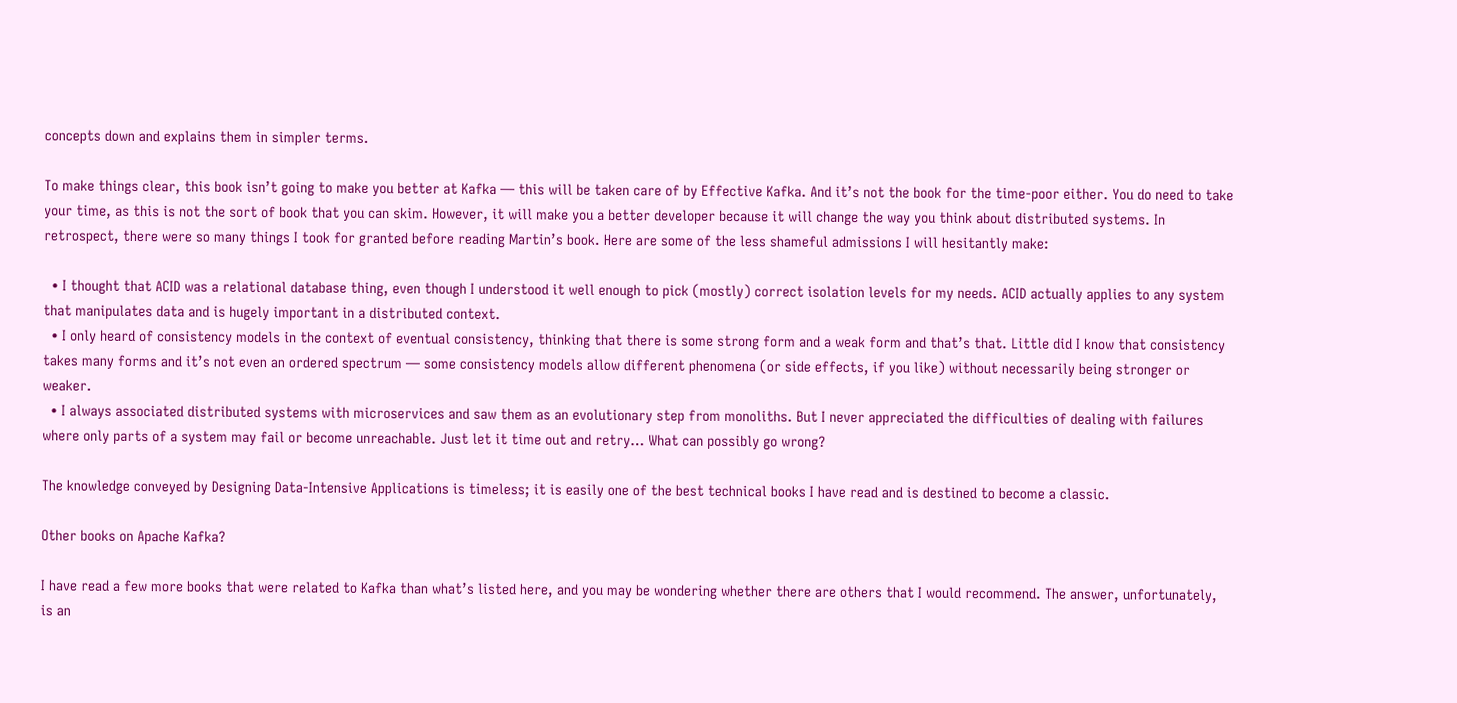concepts down and explains them in simpler terms.

To make things clear, this book isn’t going to make you better at Kafka — this will be taken care of by Effective Kafka. And it’s not the book for the time-poor either. You do need to take your time, as this is not the sort of book that you can skim. However, it will make you a better developer because it will change the way you think about distributed systems. In retrospect, there were so many things I took for granted before reading Martin’s book. Here are some of the less shameful admissions I will hesitantly make:

  • I thought that ACID was a relational database thing, even though I understood it well enough to pick (mostly) correct isolation levels for my needs. ACID actually applies to any system that manipulates data and is hugely important in a distributed context.
  • I only heard of consistency models in the context of eventual consistency, thinking that there is some strong form and a weak form and that’s that. Little did I know that consistency takes many forms and it’s not even an ordered spectrum — some consistency models allow different phenomena (or side effects, if you like) without necessarily being stronger or weaker.
  • I always associated distributed systems with microservices and saw them as an evolutionary step from monoliths. But I never appreciated the difficulties of dealing with failures where only parts of a system may fail or become unreachable. Just let it time out and retry… What can possibly go wrong?

The knowledge conveyed by Designing Data-Intensive Applications is timeless; it is easily one of the best technical books I have read and is destined to become a classic.

Other books on Apache Kafka?

I have read a few more books that were related to Kafka than what’s listed here, and you may be wondering whether there are others that I would recommend. The answer, unfortunately, is an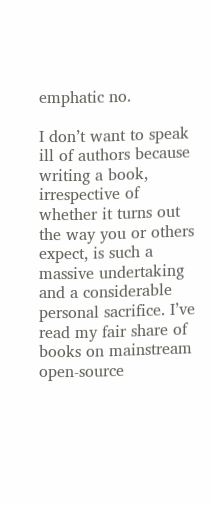emphatic no.

I don’t want to speak ill of authors because writing a book, irrespective of whether it turns out the way you or others expect, is such a massive undertaking and a considerable personal sacrifice. I’ve read my fair share of books on mainstream open-source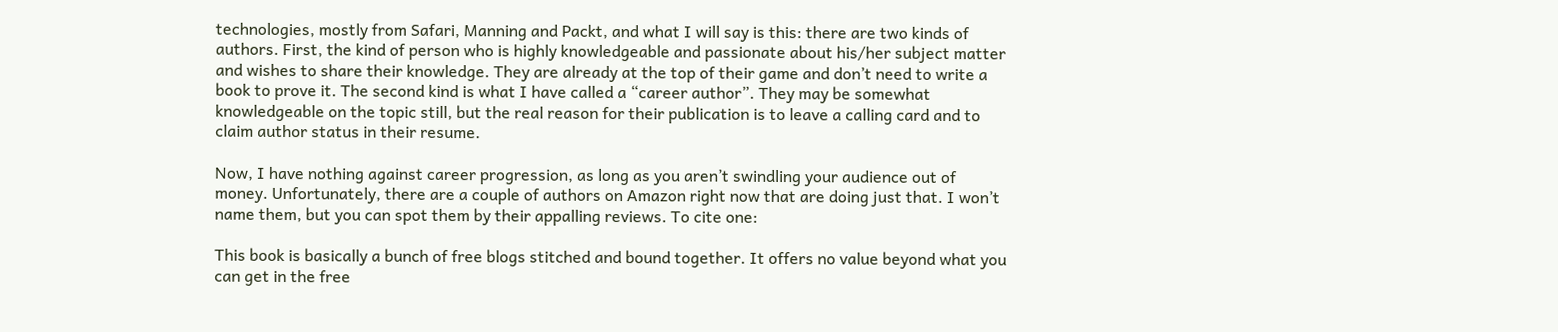technologies, mostly from Safari, Manning and Packt, and what I will say is this: there are two kinds of authors. First, the kind of person who is highly knowledgeable and passionate about his/her subject matter and wishes to share their knowledge. They are already at the top of their game and don’t need to write a book to prove it. The second kind is what I have called a “career author”. They may be somewhat knowledgeable on the topic still, but the real reason for their publication is to leave a calling card and to claim author status in their resume.

Now, I have nothing against career progression, as long as you aren’t swindling your audience out of money. Unfortunately, there are a couple of authors on Amazon right now that are doing just that. I won’t name them, but you can spot them by their appalling reviews. To cite one:

This book is basically a bunch of free blogs stitched and bound together. It offers no value beyond what you can get in the free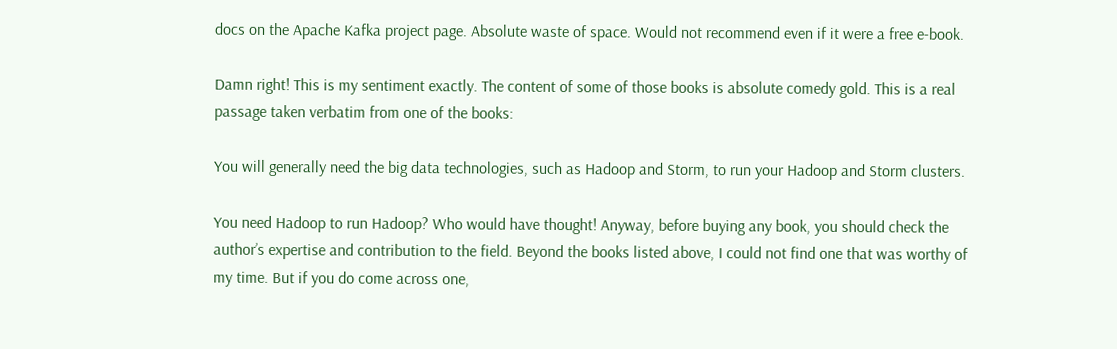docs on the Apache Kafka project page. Absolute waste of space. Would not recommend even if it were a free e-book.

Damn right! This is my sentiment exactly. The content of some of those books is absolute comedy gold. This is a real passage taken verbatim from one of the books:

You will generally need the big data technologies, such as Hadoop and Storm, to run your Hadoop and Storm clusters.

You need Hadoop to run Hadoop? Who would have thought! Anyway, before buying any book, you should check the author’s expertise and contribution to the field. Beyond the books listed above, I could not find one that was worthy of my time. But if you do come across one,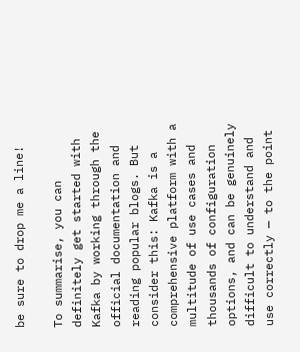be sure to drop me a line!

To summarise, you can definitely get started with Kafka by working through the official documentation and reading popular blogs. But consider this: Kafka is a comprehensive platform with a multitude of use cases and thousands of configuration options, and can be genuinely difficult to understand and use correctly — to the point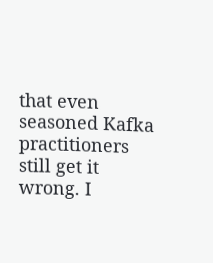that even seasoned Kafka practitioners still get it wrong. I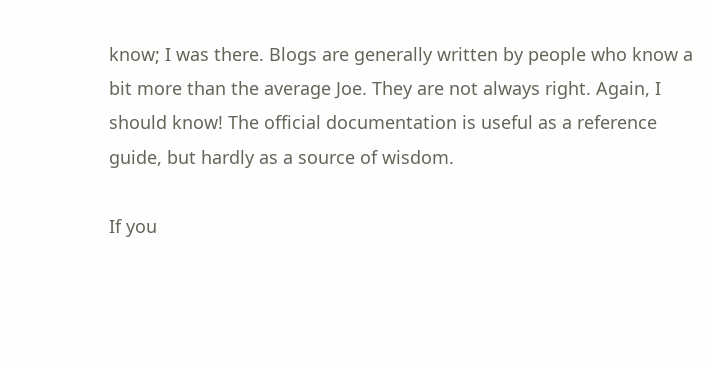know; I was there. Blogs are generally written by people who know a bit more than the average Joe. They are not always right. Again, I should know! The official documentation is useful as a reference guide, but hardly as a source of wisdom.

If you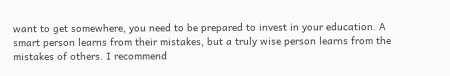want to get somewhere, you need to be prepared to invest in your education. A smart person learns from their mistakes, but a truly wise person learns from the mistakes of others. I recommend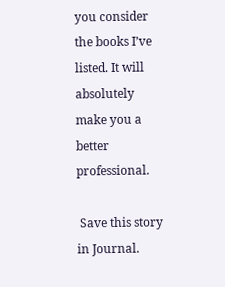you consider the books I’ve listed. It will absolutely make you a better professional.

 Save this story in Journal.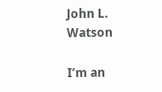John L. Watson

I’m an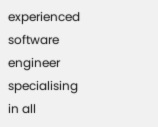experienced software engineer specialising in all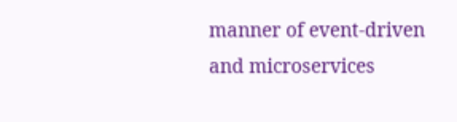manner of event-driven and microservices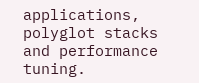applications, polyglot stacks and performance tuning.